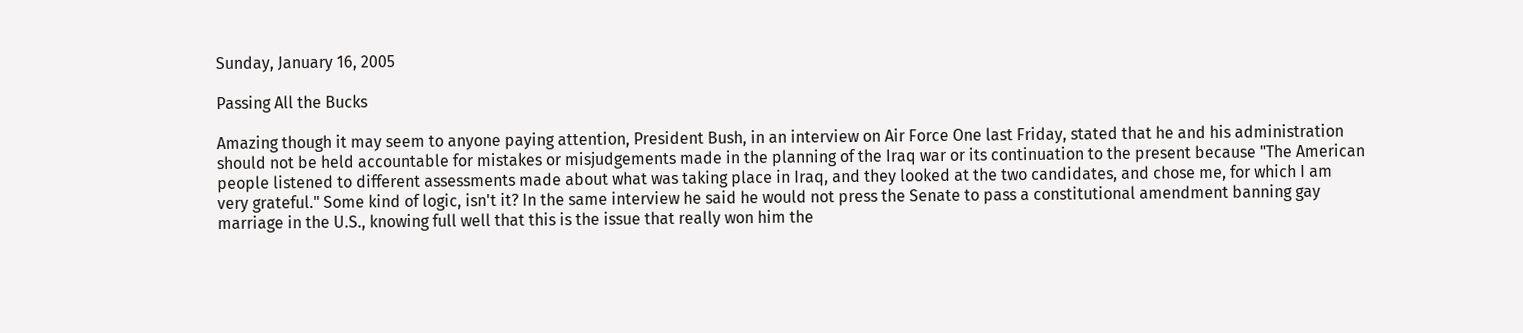Sunday, January 16, 2005

Passing All the Bucks

Amazing though it may seem to anyone paying attention, President Bush, in an interview on Air Force One last Friday, stated that he and his administration should not be held accountable for mistakes or misjudgements made in the planning of the Iraq war or its continuation to the present because "The American people listened to different assessments made about what was taking place in Iraq, and they looked at the two candidates, and chose me, for which I am very grateful." Some kind of logic, isn't it? In the same interview he said he would not press the Senate to pass a constitutional amendment banning gay marriage in the U.S., knowing full well that this is the issue that really won him the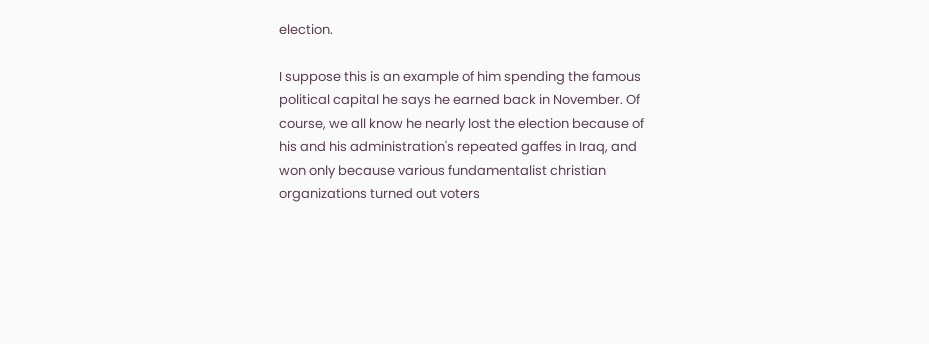election.

I suppose this is an example of him spending the famous political capital he says he earned back in November. Of course, we all know he nearly lost the election because of his and his administration's repeated gaffes in Iraq, and won only because various fundamentalist christian organizations turned out voters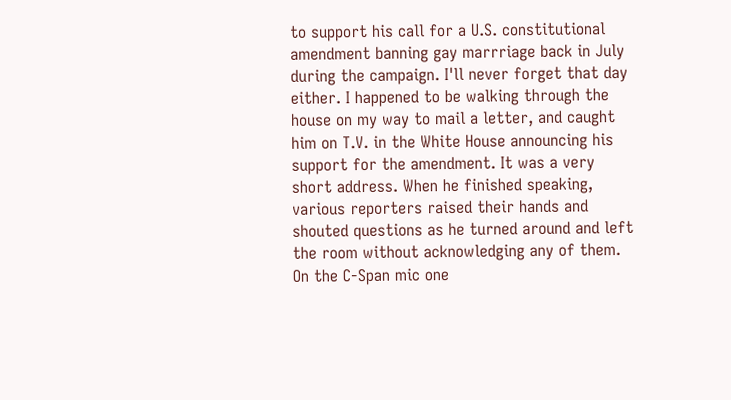to support his call for a U.S. constitutional amendment banning gay marrriage back in July during the campaign. I'll never forget that day either. I happened to be walking through the house on my way to mail a letter, and caught him on T.V. in the White House announcing his support for the amendment. It was a very short address. When he finished speaking, various reporters raised their hands and shouted questions as he turned around and left the room without acknowledging any of them. On the C-Span mic one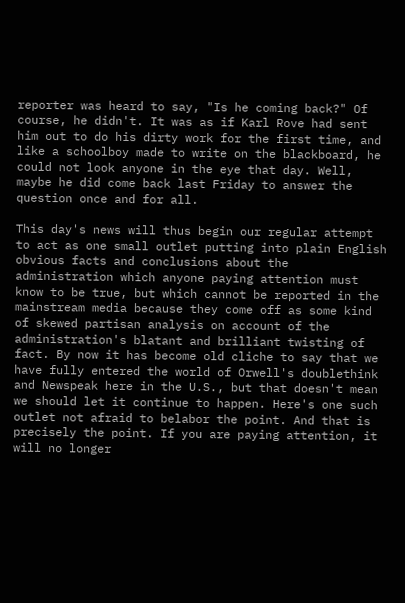reporter was heard to say, "Is he coming back?" Of course, he didn't. It was as if Karl Rove had sent him out to do his dirty work for the first time, and like a schoolboy made to write on the blackboard, he could not look anyone in the eye that day. Well, maybe he did come back last Friday to answer the question once and for all.

This day's news will thus begin our regular attempt to act as one small outlet putting into plain English obvious facts and conclusions about the administration which anyone paying attention must know to be true, but which cannot be reported in the mainstream media because they come off as some kind of skewed partisan analysis on account of the administration's blatant and brilliant twisting of fact. By now it has become old cliche to say that we have fully entered the world of Orwell's doublethink and Newspeak here in the U.S., but that doesn't mean we should let it continue to happen. Here's one such outlet not afraid to belabor the point. And that is precisely the point. If you are paying attention, it will no longer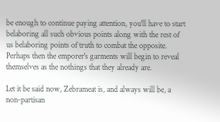be enough to continue paying attention, you'll have to start belaboring all such obvious points along with the rest of us belaboring points of truth to combat the opposite. Perhaps then the emporer's garments will begin to reveal themselves as the nothings that they already are.

Let it be said now, Zebrameat is, and always will be, a non-partisan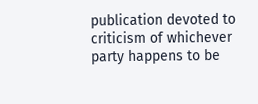publication devoted to criticism of whichever party happens to be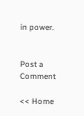in power.


Post a Comment

<< Home